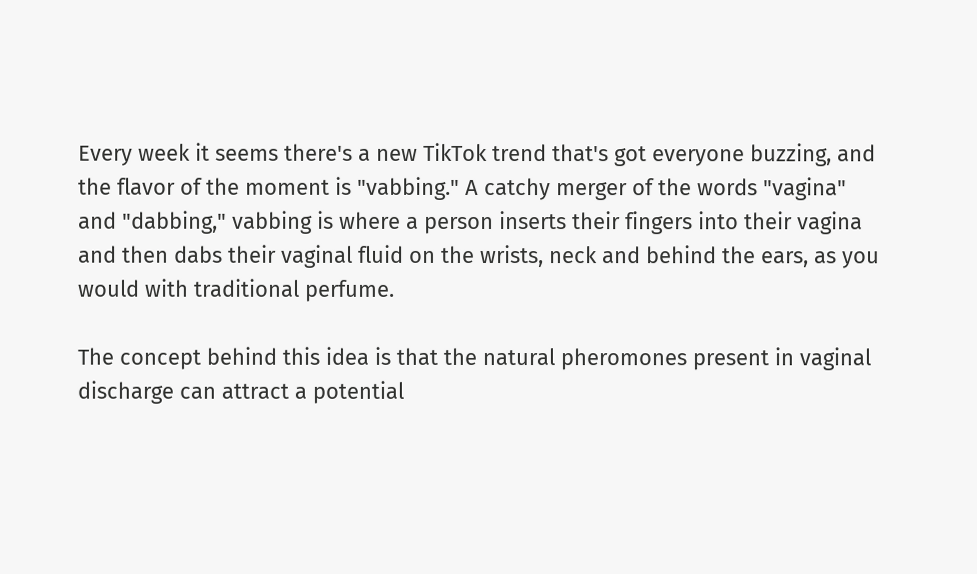Every week it seems there's a new TikTok trend that's got everyone buzzing, and the flavor of the moment is "vabbing." A catchy merger of the words "vagina" and "dabbing," vabbing is where a person inserts their fingers into their vagina and then dabs their vaginal fluid on the wrists, neck and behind the ears, as you would with traditional perfume.

The concept behind this idea is that the natural pheromones present in vaginal discharge can attract a potential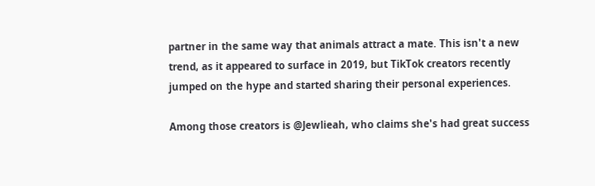partner in the same way that animals attract a mate. This isn't a new trend, as it appeared to surface in 2019, but TikTok creators recently jumped on the hype and started sharing their personal experiences.

Among those creators is @Jewlieah, who claims she's had great success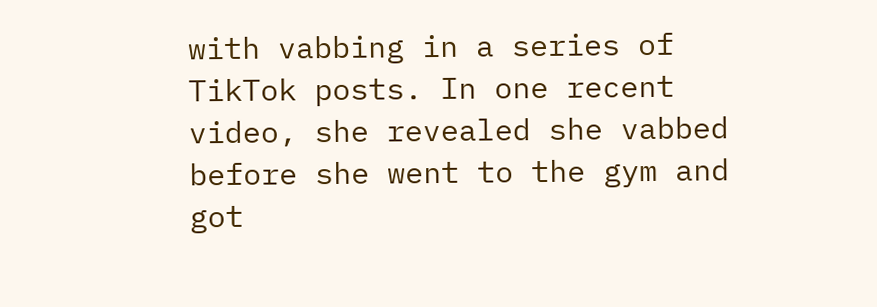with vabbing in a series of TikTok posts. In one recent video, she revealed she vabbed before she went to the gym and got